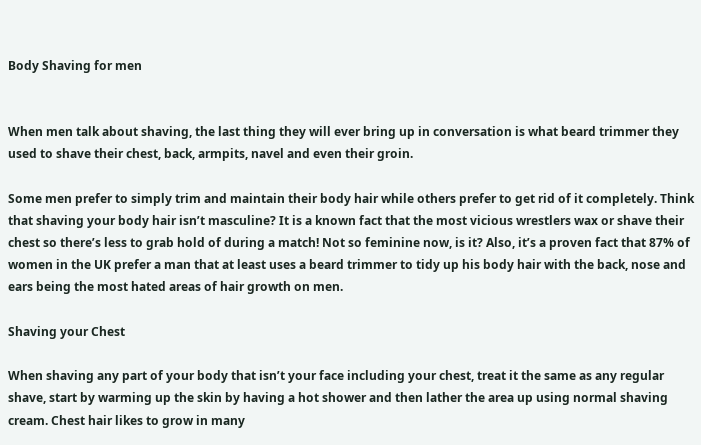Body Shaving for men


When men talk about shaving, the last thing they will ever bring up in conversation is what beard trimmer they used to shave their chest, back, armpits, navel and even their groin.

Some men prefer to simply trim and maintain their body hair while others prefer to get rid of it completely. Think that shaving your body hair isn’t masculine? It is a known fact that the most vicious wrestlers wax or shave their chest so there’s less to grab hold of during a match! Not so feminine now, is it? Also, it’s a proven fact that 87% of women in the UK prefer a man that at least uses a beard trimmer to tidy up his body hair with the back, nose and ears being the most hated areas of hair growth on men.

Shaving your Chest

When shaving any part of your body that isn’t your face including your chest, treat it the same as any regular shave, start by warming up the skin by having a hot shower and then lather the area up using normal shaving cream. Chest hair likes to grow in many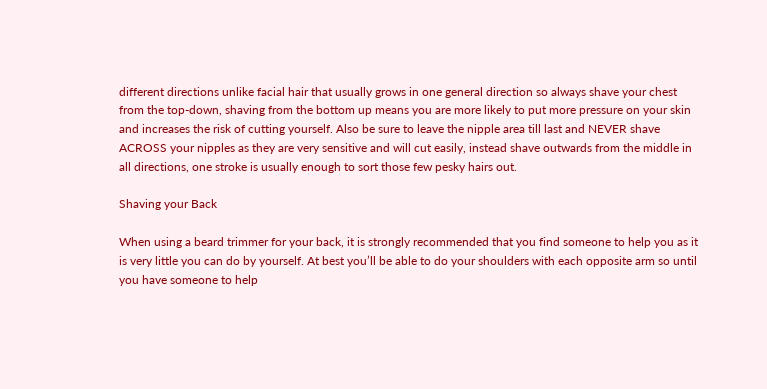different directions unlike facial hair that usually grows in one general direction so always shave your chest from the top-down, shaving from the bottom up means you are more likely to put more pressure on your skin and increases the risk of cutting yourself. Also be sure to leave the nipple area till last and NEVER shave ACROSS your nipples as they are very sensitive and will cut easily, instead shave outwards from the middle in all directions, one stroke is usually enough to sort those few pesky hairs out.

Shaving your Back

When using a beard trimmer for your back, it is strongly recommended that you find someone to help you as it is very little you can do by yourself. At best you’ll be able to do your shoulders with each opposite arm so until you have someone to help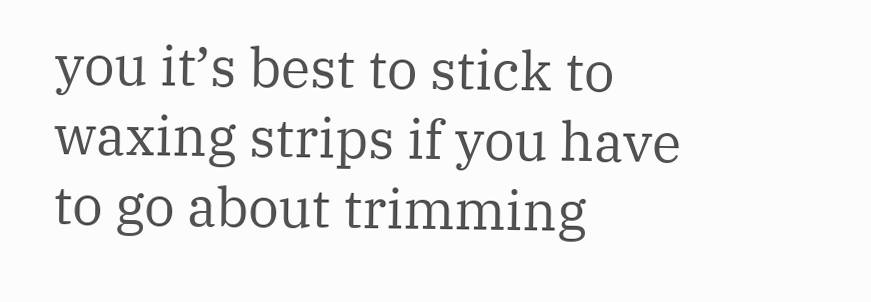you it’s best to stick to waxing strips if you have to go about trimming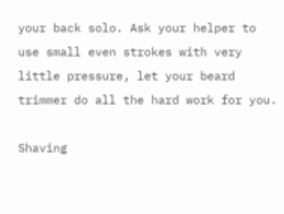your back solo. Ask your helper to use small even strokes with very little pressure, let your beard trimmer do all the hard work for you.

Shaving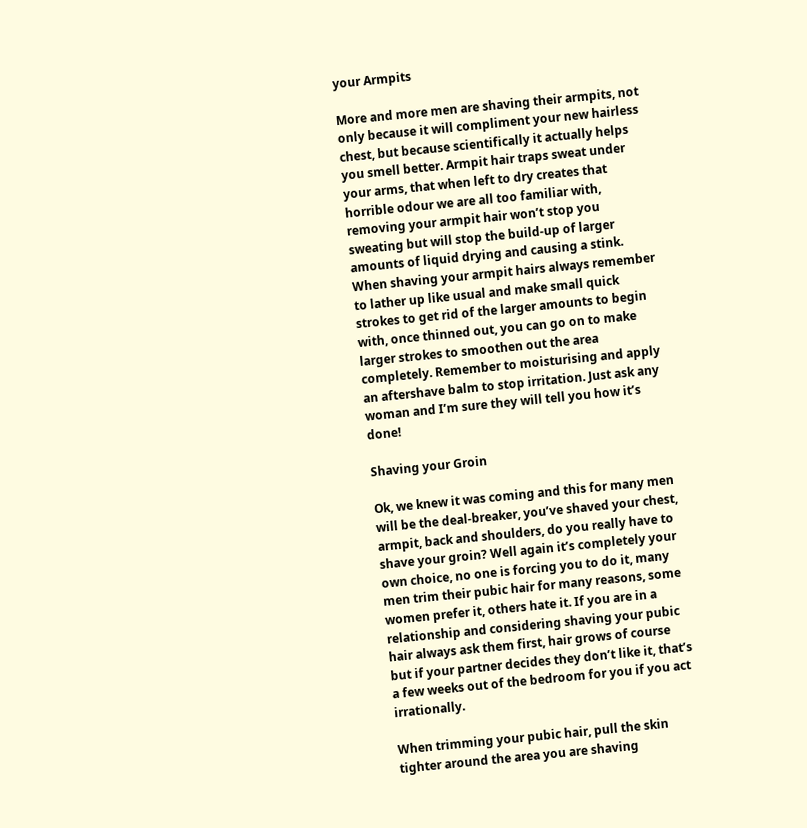your Armpits

More and more men are shaving their armpits, not only because it will compliment your new hairless chest, but because scientifically it actually helps you smell better. Armpit hair traps sweat under your arms, that when left to dry creates that horrible odour we are all too familiar with, removing your armpit hair won’t stop you sweating but will stop the build-up of larger amounts of liquid drying and causing a stink. When shaving your armpit hairs always remember to lather up like usual and make small quick strokes to get rid of the larger amounts to begin with, once thinned out, you can go on to make larger strokes to smoothen out the area completely. Remember to moisturising and apply an aftershave balm to stop irritation. Just ask any woman and I’m sure they will tell you how it’s done!

Shaving your Groin

Ok, we knew it was coming and this for many men will be the deal-breaker, you’ve shaved your chest, armpit, back and shoulders, do you really have to shave your groin? Well again it’s completely your own choice, no one is forcing you to do it, many men trim their pubic hair for many reasons, some women prefer it, others hate it. If you are in a relationship and considering shaving your pubic hair always ask them first, hair grows of course but if your partner decides they don’t like it, that’s a few weeks out of the bedroom for you if you act irrationally.

When trimming your pubic hair, pull the skin tighter around the area you are shaving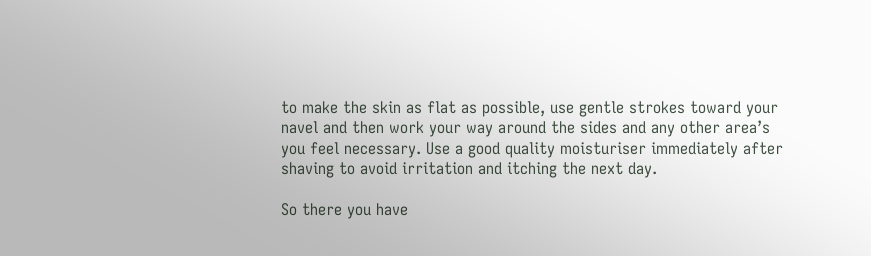to make the skin as flat as possible, use gentle strokes toward your navel and then work your way around the sides and any other area’s you feel necessary. Use a good quality moisturiser immediately after shaving to avoid irritation and itching the next day.

So there you have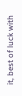it, best of luck with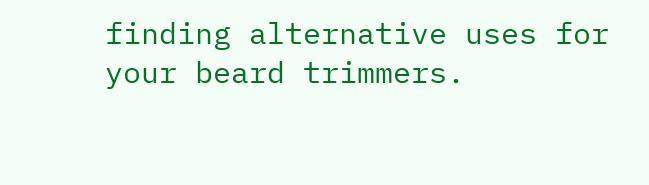finding alternative uses for your beard trimmers.